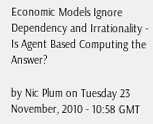Economic Models Ignore Dependency and Irrationality - Is Agent Based Computing the Answer?

by Nic Plum on Tuesday 23 November, 2010 - 10:58 GMT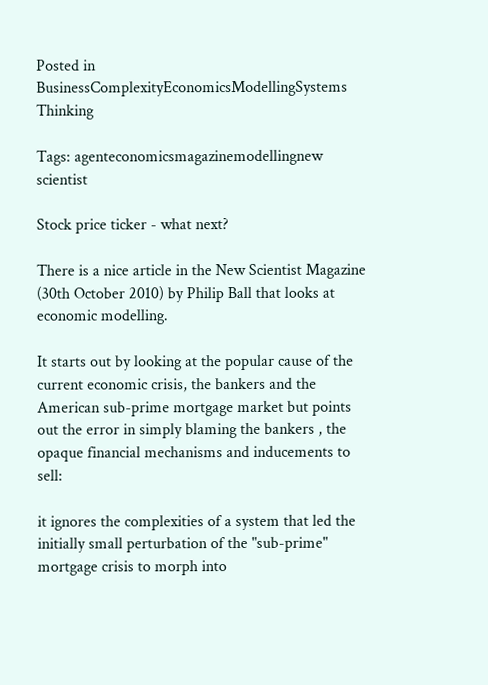Posted in BusinessComplexityEconomicsModellingSystems Thinking

Tags: agenteconomicsmagazinemodellingnew scientist

Stock price ticker - what next?

There is a nice article in the New Scientist Magazine (30th October 2010) by Philip Ball that looks at economic modelling.

It starts out by looking at the popular cause of the current economic crisis, the bankers and the American sub-prime mortgage market but points out the error in simply blaming the bankers , the opaque financial mechanisms and inducements to sell:

it ignores the complexities of a system that led the initially small perturbation of the "sub-prime" mortgage crisis to morph into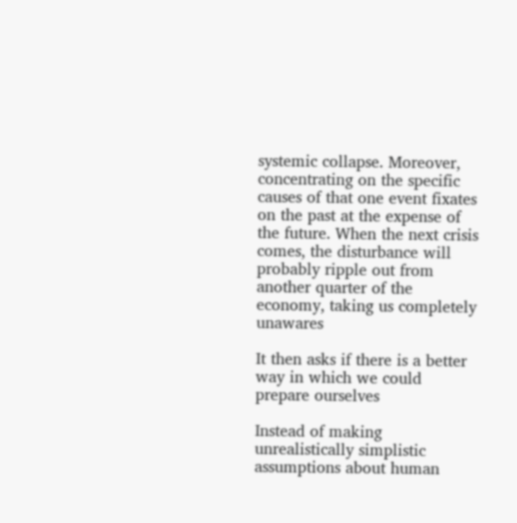systemic collapse. Moreover, concentrating on the specific causes of that one event fixates on the past at the expense of the future. When the next crisis comes, the disturbance will probably ripple out from another quarter of the economy, taking us completely unawares

It then asks if there is a better way in which we could prepare ourselves

Instead of making unrealistically simplistic assumptions about human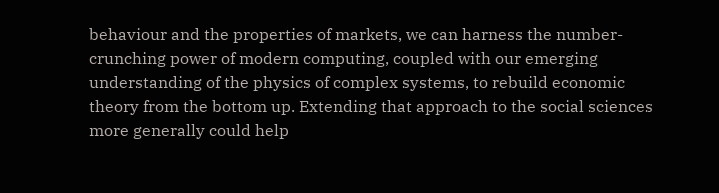behaviour and the properties of markets, we can harness the number-crunching power of modern computing, coupled with our emerging understanding of the physics of complex systems, to rebuild economic theory from the bottom up. Extending that approach to the social sciences more generally could help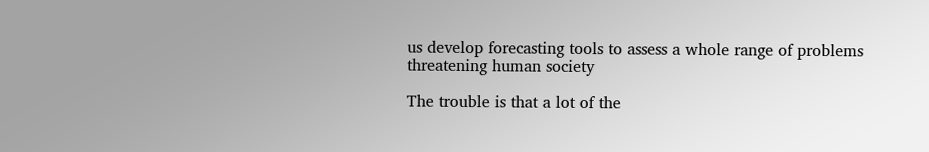us develop forecasting tools to assess a whole range of problems threatening human society

The trouble is that a lot of the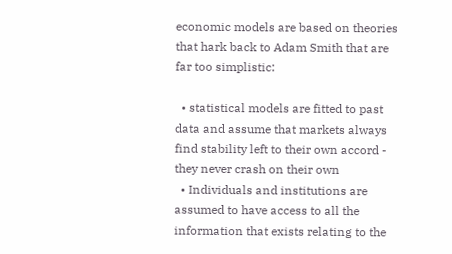economic models are based on theories that hark back to Adam Smith that are far too simplistic:

  • statistical models are fitted to past data and assume that markets always find stability left to their own accord - they never crash on their own
  • Individuals and institutions are assumed to have access to all the information that exists relating to the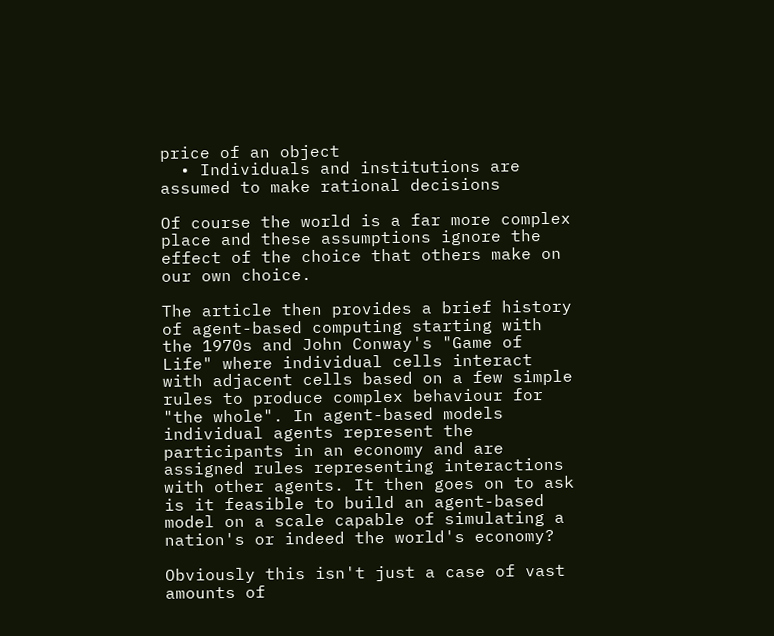price of an object
  • Individuals and institutions are assumed to make rational decisions

Of course the world is a far more complex place and these assumptions ignore the effect of the choice that others make on our own choice.

The article then provides a brief history of agent-based computing starting with the 1970s and John Conway's "Game of Life" where individual cells interact with adjacent cells based on a few simple rules to produce complex behaviour for "the whole". In agent-based models individual agents represent the participants in an economy and are assigned rules representing interactions with other agents. It then goes on to ask is it feasible to build an agent-based model on a scale capable of simulating a nation's or indeed the world's economy?

Obviously this isn't just a case of vast amounts of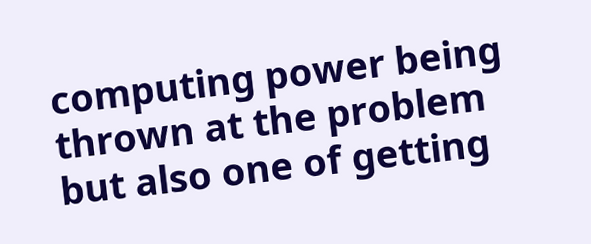computing power being thrown at the problem but also one of getting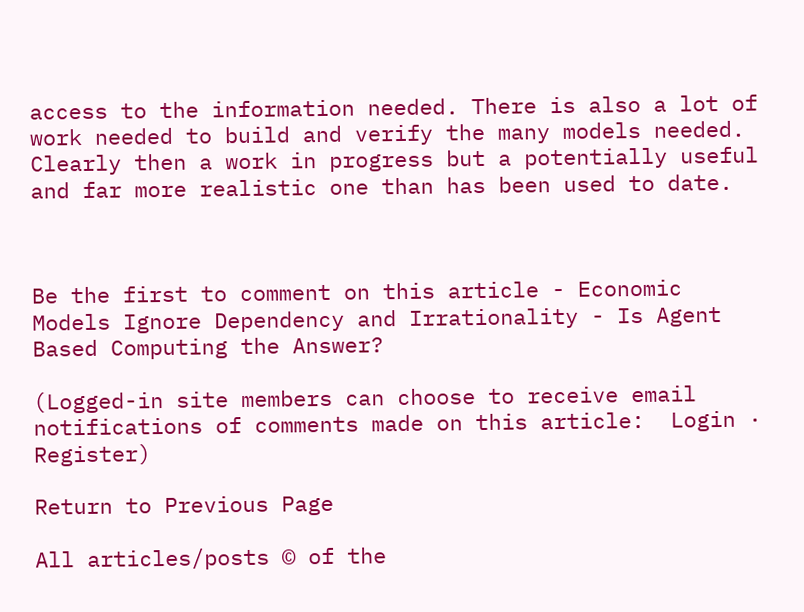access to the information needed. There is also a lot of work needed to build and verify the many models needed. Clearly then a work in progress but a potentially useful and far more realistic one than has been used to date.



Be the first to comment on this article - Economic Models Ignore Dependency and Irrationality - Is Agent Based Computing the Answer?

(Logged-in site members can choose to receive email notifications of comments made on this article:  Login · Register)

Return to Previous Page

All articles/posts © of the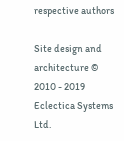respective authors

Site design and architecture © 2010 - 2019 Eclectica Systems Ltd.